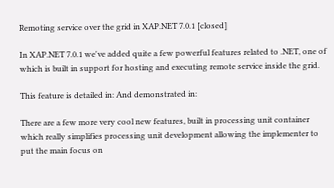Remoting service over the grid in XAP.NET 7.0.1 [closed]

In XAP.NET 7.0.1 we've added quite a few powerful features related to .NET, one of which is built in support for hosting and executing remote service inside the grid.

This feature is detailed in: And demonstrated in:

There are a few more very cool new features, built in processing unit container which really simplifies processing unit development allowing the implementer to put the main focus on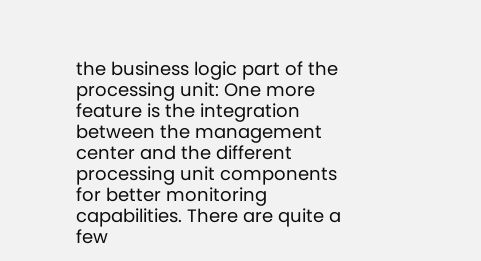the business logic part of the processing unit: One more feature is the integration between the management center and the different processing unit components for better monitoring capabilities. There are quite a few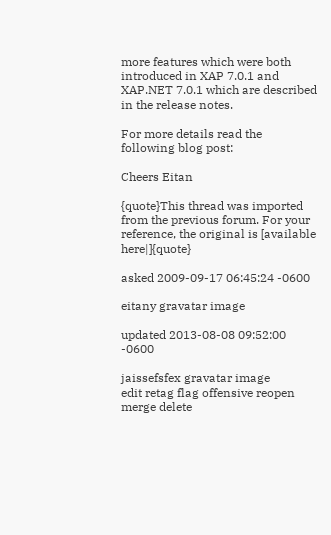more features which were both introduced in XAP 7.0.1 and XAP.NET 7.0.1 which are described in the release notes.

For more details read the following blog post:

Cheers Eitan

{quote}This thread was imported from the previous forum. For your reference, the original is [available here|]{quote}

asked 2009-09-17 06:45:24 -0600

eitany gravatar image

updated 2013-08-08 09:52:00 -0600

jaissefsfex gravatar image
edit retag flag offensive reopen merge delete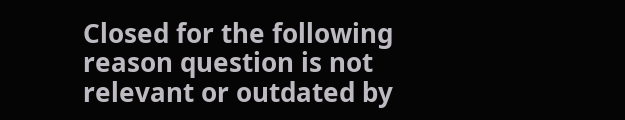Closed for the following reason question is not relevant or outdated by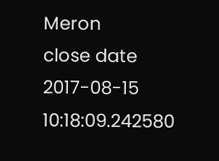Meron
close date 2017-08-15 10:18:09.242580